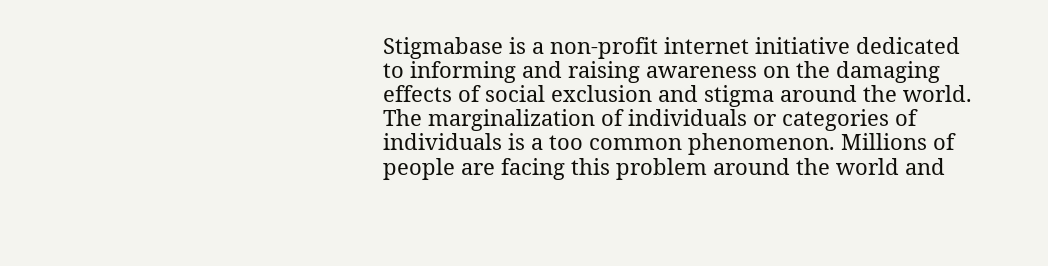Stigmabase is a non-profit internet initiative dedicated to informing and raising awareness on the damaging effects of social exclusion and stigma around the world. The marginalization of individuals or categories of individuals is a too common phenomenon. Millions of people are facing this problem around the world and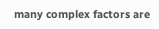many complex factors are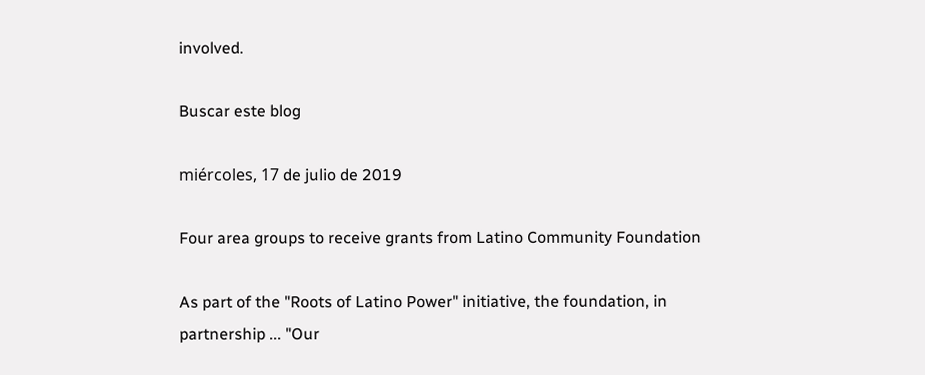involved.

Buscar este blog

miércoles, 17 de julio de 2019

Four area groups to receive grants from Latino Community Foundation

As part of the "Roots of Latino Power" initiative, the foundation, in partnership ... "Our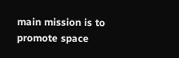main mission is to promote space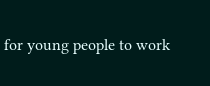for young people to work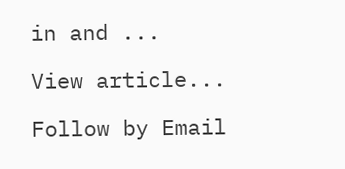in and ...

View article...

Follow by Email